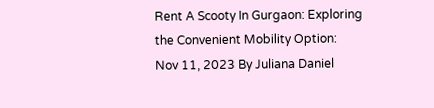Rent A Scooty In Gurgaon: Exploring the Convenient Mobility Option:
Nov 11, 2023 By Juliana Daniel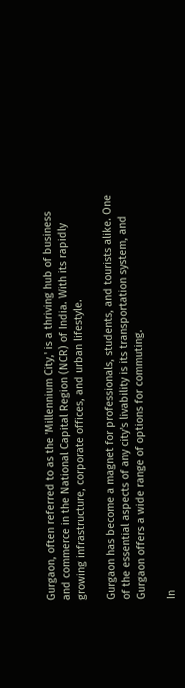Gurgaon, often referred to as the 'Millennium City,' is a thriving hub of business and commerce in the National Capital Region (NCR) of India. With its rapidly growing infrastructure, corporate offices, and urban lifestyle.

Gurgaon has become a magnet for professionals, students, and tourists alike. One of the essential aspects of any city's livability is its transportation system, and Gurgaon offers a wide range of options for commuting.

In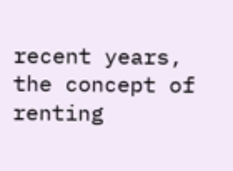recent years, the concept of renting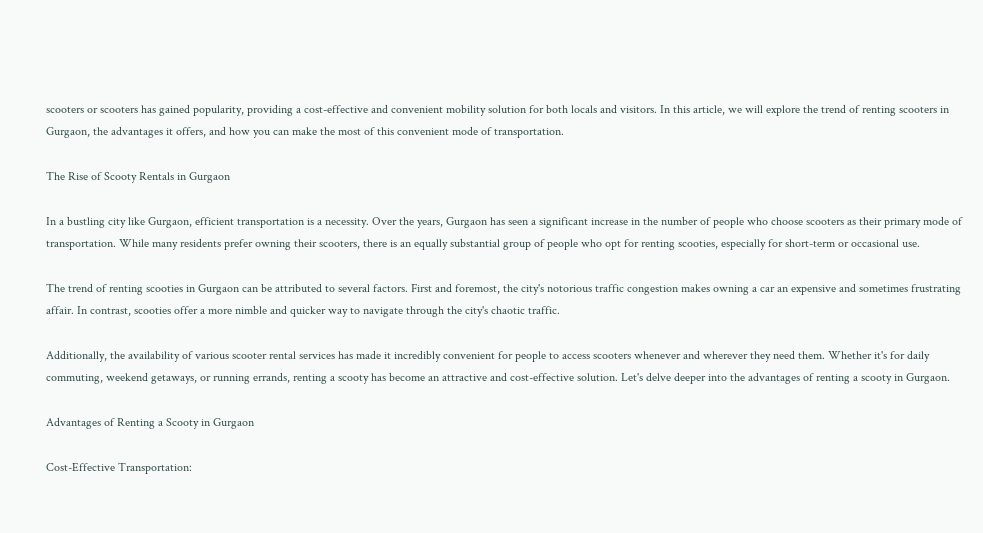scooters or scooters has gained popularity, providing a cost-effective and convenient mobility solution for both locals and visitors. In this article, we will explore the trend of renting scooters in Gurgaon, the advantages it offers, and how you can make the most of this convenient mode of transportation.

The Rise of Scooty Rentals in Gurgaon

In a bustling city like Gurgaon, efficient transportation is a necessity. Over the years, Gurgaon has seen a significant increase in the number of people who choose scooters as their primary mode of transportation. While many residents prefer owning their scooters, there is an equally substantial group of people who opt for renting scooties, especially for short-term or occasional use.

The trend of renting scooties in Gurgaon can be attributed to several factors. First and foremost, the city's notorious traffic congestion makes owning a car an expensive and sometimes frustrating affair. In contrast, scooties offer a more nimble and quicker way to navigate through the city's chaotic traffic.

Additionally, the availability of various scooter rental services has made it incredibly convenient for people to access scooters whenever and wherever they need them. Whether it's for daily commuting, weekend getaways, or running errands, renting a scooty has become an attractive and cost-effective solution. Let's delve deeper into the advantages of renting a scooty in Gurgaon.

Advantages of Renting a Scooty in Gurgaon

Cost-Effective Transportation: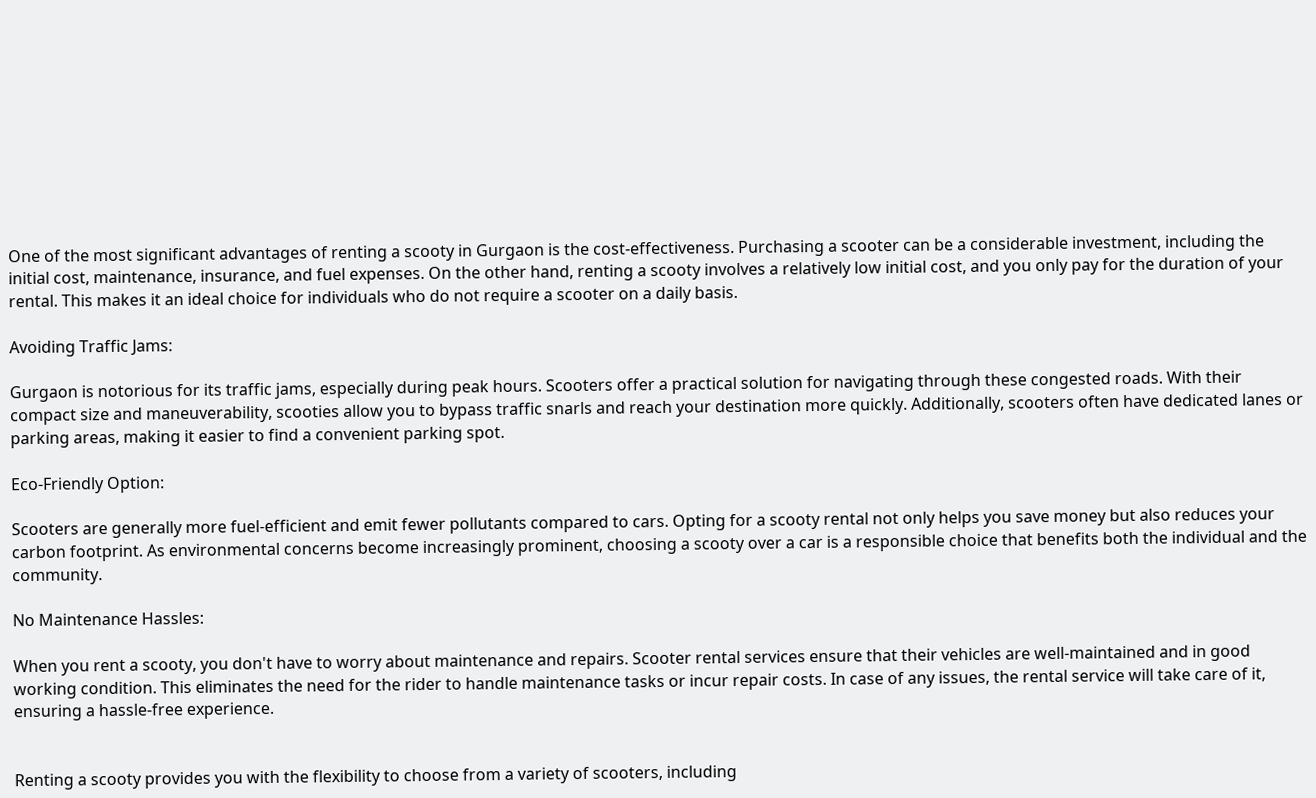One of the most significant advantages of renting a scooty in Gurgaon is the cost-effectiveness. Purchasing a scooter can be a considerable investment, including the initial cost, maintenance, insurance, and fuel expenses. On the other hand, renting a scooty involves a relatively low initial cost, and you only pay for the duration of your rental. This makes it an ideal choice for individuals who do not require a scooter on a daily basis.

Avoiding Traffic Jams:

Gurgaon is notorious for its traffic jams, especially during peak hours. Scooters offer a practical solution for navigating through these congested roads. With their compact size and maneuverability, scooties allow you to bypass traffic snarls and reach your destination more quickly. Additionally, scooters often have dedicated lanes or parking areas, making it easier to find a convenient parking spot.

Eco-Friendly Option:

Scooters are generally more fuel-efficient and emit fewer pollutants compared to cars. Opting for a scooty rental not only helps you save money but also reduces your carbon footprint. As environmental concerns become increasingly prominent, choosing a scooty over a car is a responsible choice that benefits both the individual and the community.

No Maintenance Hassles:

When you rent a scooty, you don't have to worry about maintenance and repairs. Scooter rental services ensure that their vehicles are well-maintained and in good working condition. This eliminates the need for the rider to handle maintenance tasks or incur repair costs. In case of any issues, the rental service will take care of it, ensuring a hassle-free experience.


Renting a scooty provides you with the flexibility to choose from a variety of scooters, including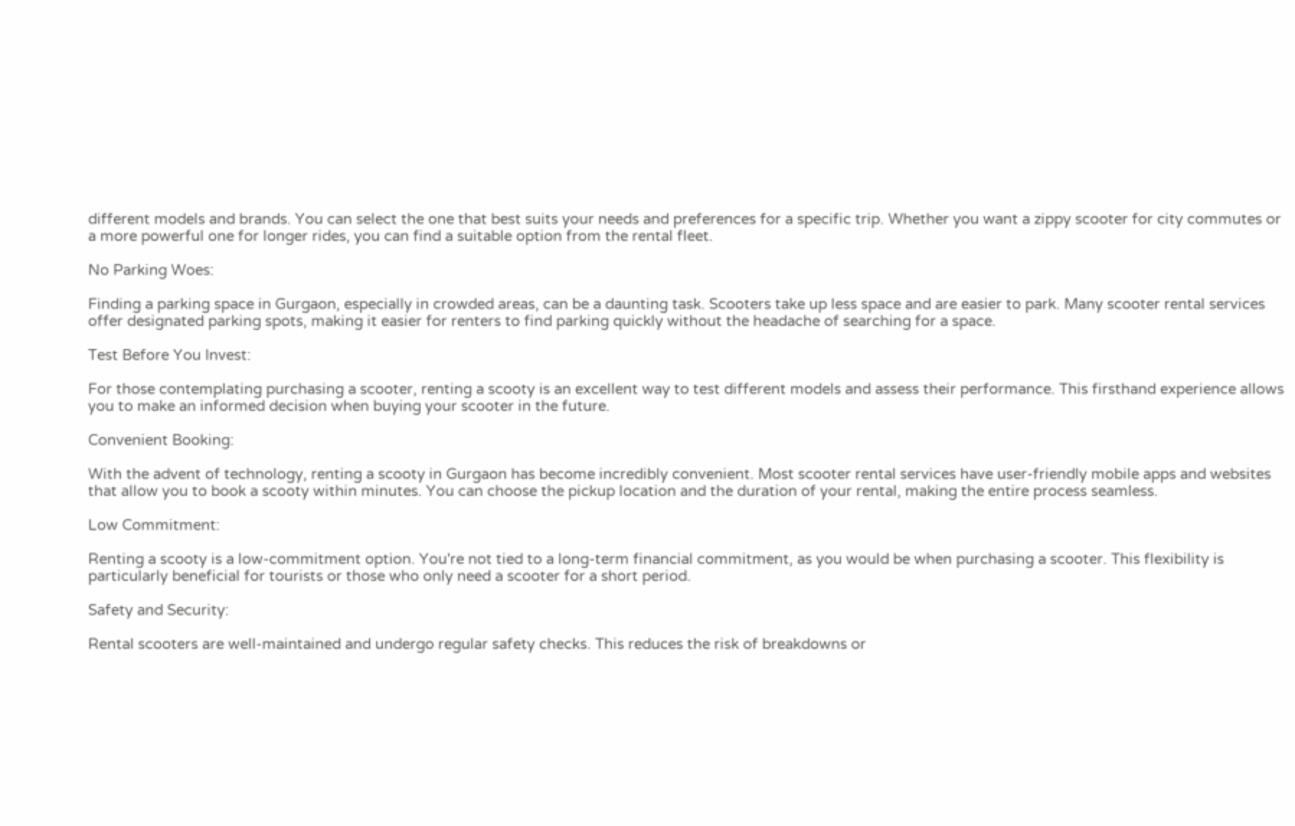different models and brands. You can select the one that best suits your needs and preferences for a specific trip. Whether you want a zippy scooter for city commutes or a more powerful one for longer rides, you can find a suitable option from the rental fleet.

No Parking Woes:

Finding a parking space in Gurgaon, especially in crowded areas, can be a daunting task. Scooters take up less space and are easier to park. Many scooter rental services offer designated parking spots, making it easier for renters to find parking quickly without the headache of searching for a space.

Test Before You Invest:

For those contemplating purchasing a scooter, renting a scooty is an excellent way to test different models and assess their performance. This firsthand experience allows you to make an informed decision when buying your scooter in the future.

Convenient Booking:

With the advent of technology, renting a scooty in Gurgaon has become incredibly convenient. Most scooter rental services have user-friendly mobile apps and websites that allow you to book a scooty within minutes. You can choose the pickup location and the duration of your rental, making the entire process seamless.

Low Commitment:

Renting a scooty is a low-commitment option. You're not tied to a long-term financial commitment, as you would be when purchasing a scooter. This flexibility is particularly beneficial for tourists or those who only need a scooter for a short period.

Safety and Security:

Rental scooters are well-maintained and undergo regular safety checks. This reduces the risk of breakdowns or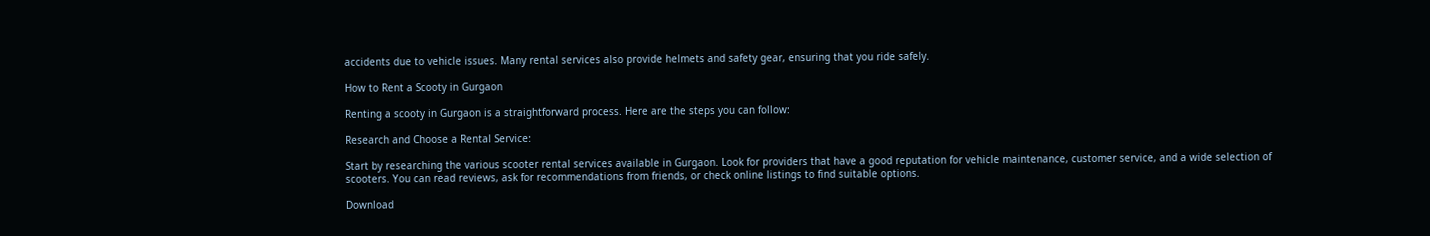accidents due to vehicle issues. Many rental services also provide helmets and safety gear, ensuring that you ride safely.

How to Rent a Scooty in Gurgaon

Renting a scooty in Gurgaon is a straightforward process. Here are the steps you can follow:

Research and Choose a Rental Service:

Start by researching the various scooter rental services available in Gurgaon. Look for providers that have a good reputation for vehicle maintenance, customer service, and a wide selection of scooters. You can read reviews, ask for recommendations from friends, or check online listings to find suitable options.

Download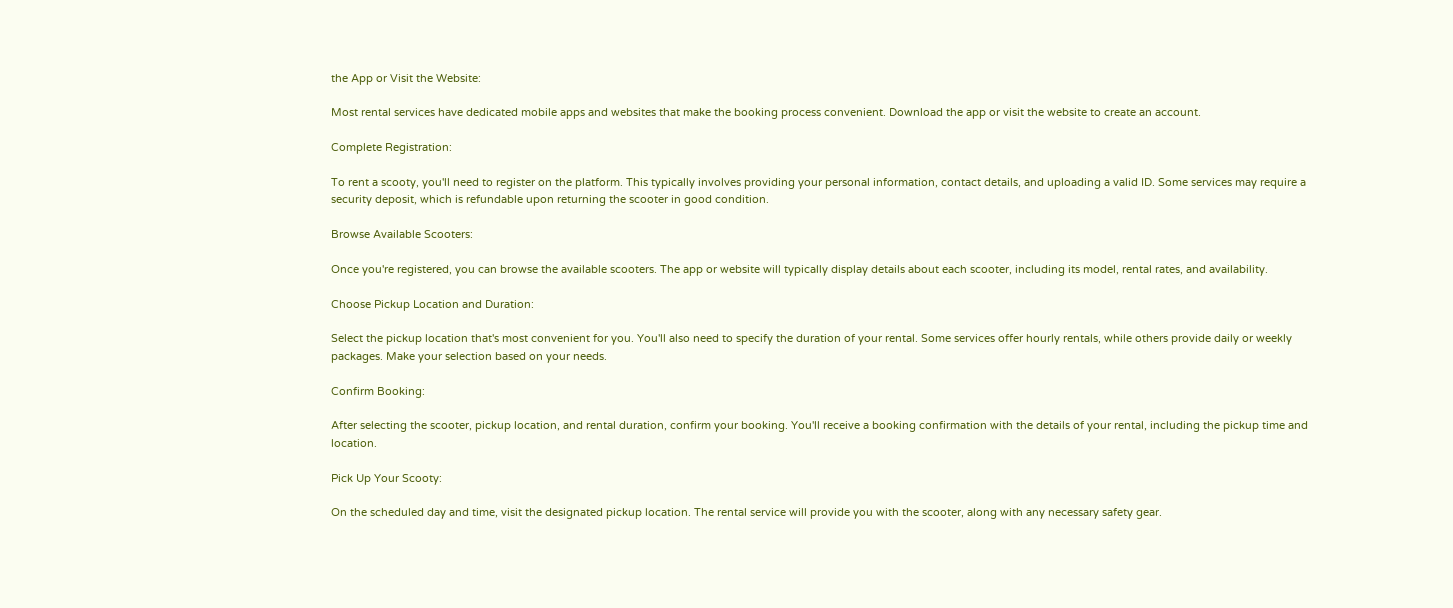the App or Visit the Website:

Most rental services have dedicated mobile apps and websites that make the booking process convenient. Download the app or visit the website to create an account.

Complete Registration:

To rent a scooty, you'll need to register on the platform. This typically involves providing your personal information, contact details, and uploading a valid ID. Some services may require a security deposit, which is refundable upon returning the scooter in good condition.

Browse Available Scooters:

Once you're registered, you can browse the available scooters. The app or website will typically display details about each scooter, including its model, rental rates, and availability.

Choose Pickup Location and Duration:

Select the pickup location that's most convenient for you. You'll also need to specify the duration of your rental. Some services offer hourly rentals, while others provide daily or weekly packages. Make your selection based on your needs.

Confirm Booking:

After selecting the scooter, pickup location, and rental duration, confirm your booking. You'll receive a booking confirmation with the details of your rental, including the pickup time and location.

Pick Up Your Scooty:

On the scheduled day and time, visit the designated pickup location. The rental service will provide you with the scooter, along with any necessary safety gear.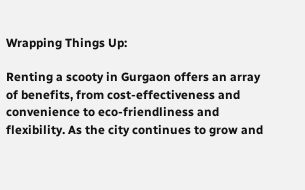Wrapping Things Up:

Renting a scooty in Gurgaon offers an array of benefits, from cost-effectiveness and convenience to eco-friendliness and flexibility. As the city continues to grow and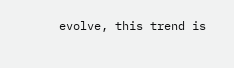evolve, this trend is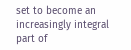set to become an increasingly integral part of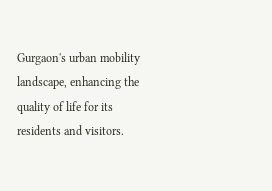Gurgaon's urban mobility landscape, enhancing the quality of life for its residents and visitors.